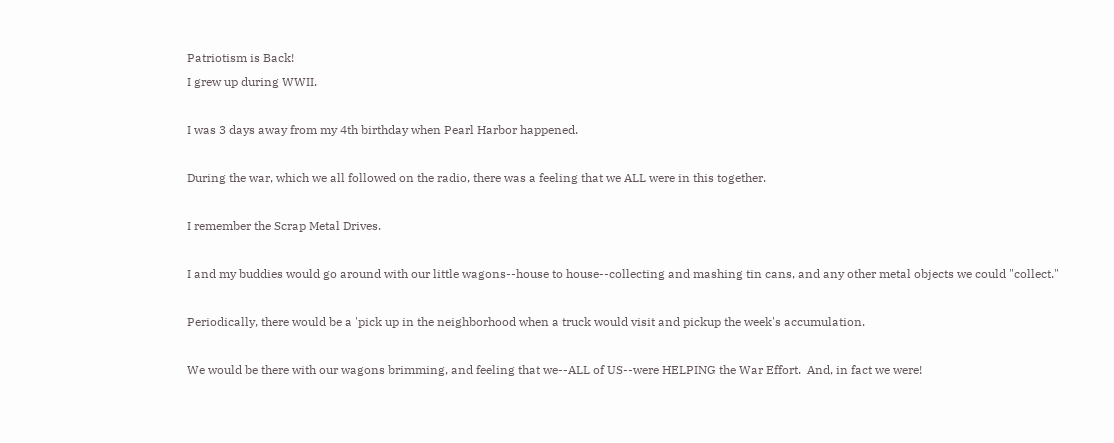Patriotism is Back!
I grew up during WWII.

I was 3 days away from my 4th birthday when Pearl Harbor happened.

During the war, which we all followed on the radio, there was a feeling that we ALL were in this together.

I remember the Scrap Metal Drives.

I and my buddies would go around with our little wagons--house to house--collecting and mashing tin cans, and any other metal objects we could "collect."

Periodically, there would be a 'pick up in the neighborhood when a truck would visit and pickup the week's accumulation.

We would be there with our wagons brimming, and feeling that we--ALL of US--were HELPING the War Effort.  And, in fact we were!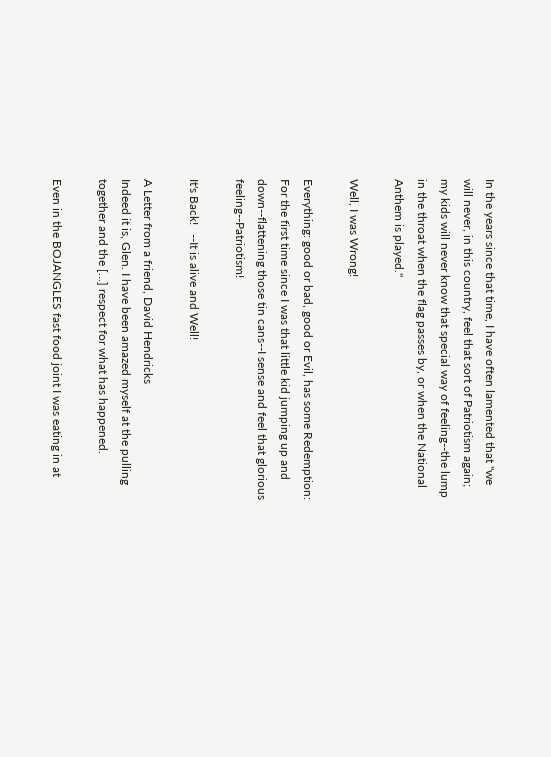In the years since that time, I have often lamented that "we will never, in this country, feel that sort of Patriotism again; my kids will never know that special way of feeling--the lump in the throat when the flag passes by, or when the National Anthem is played."

Well, I was Wrong!

Everything: good or bad, good or Evil, has some Redemption: For the first time since I was that little kid jumping up and down--flattening those tin cans--I sense and feel that glorious feeling--Patriotism!

It's Back!   --It is alive and Well!

A Letter from a friend, David Hendricks
Indeed it is, Glen. I have been amazed myself at the pulling together and the [...] respect for what has happened.

Even in the BOJANGLES fast food joint I was eating in at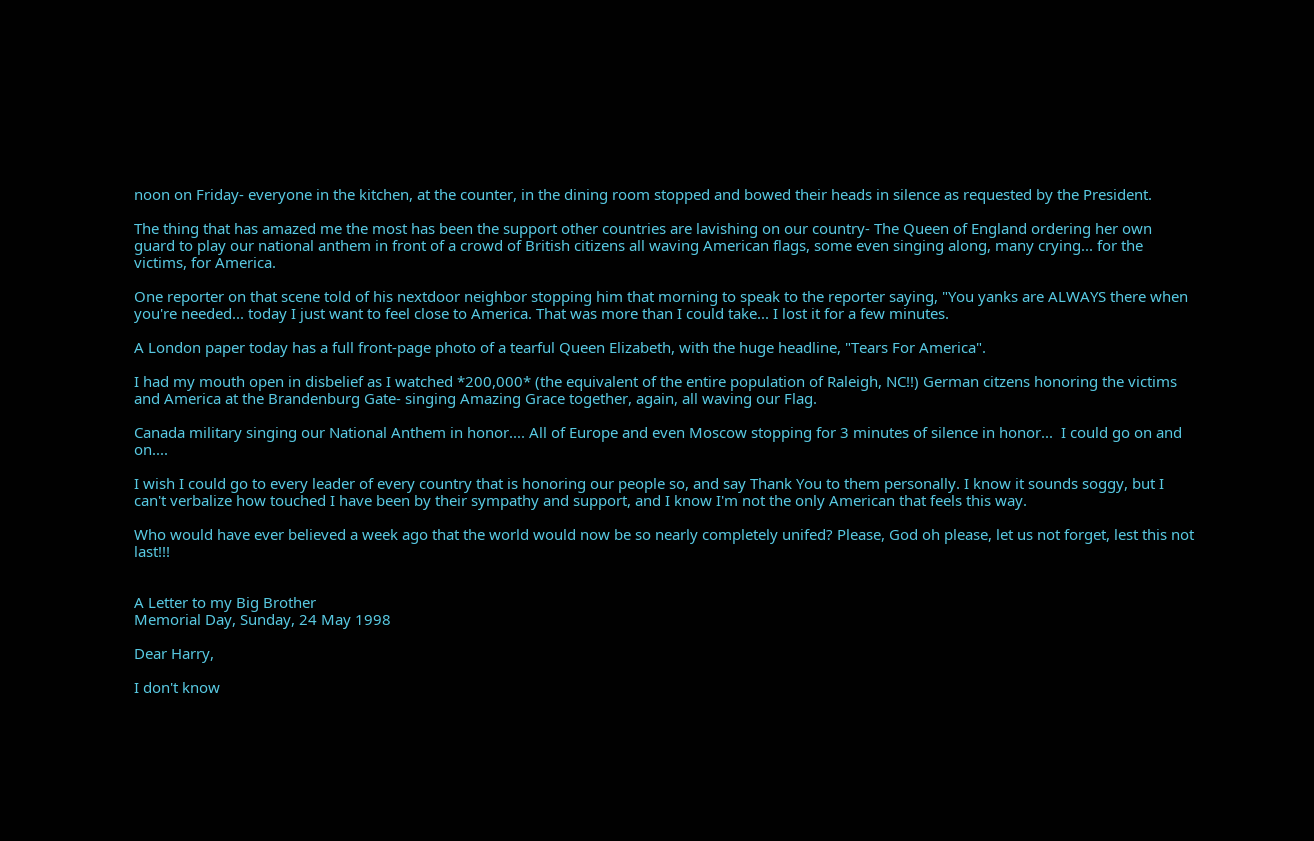noon on Friday- everyone in the kitchen, at the counter, in the dining room stopped and bowed their heads in silence as requested by the President.

The thing that has amazed me the most has been the support other countries are lavishing on our country- The Queen of England ordering her own guard to play our national anthem in front of a crowd of British citizens all waving American flags, some even singing along, many crying... for the victims, for America.

One reporter on that scene told of his nextdoor neighbor stopping him that morning to speak to the reporter saying, "You yanks are ALWAYS there when you're needed... today I just want to feel close to America. That was more than I could take... I lost it for a few minutes.

A London paper today has a full front-page photo of a tearful Queen Elizabeth, with the huge headline, "Tears For America".

I had my mouth open in disbelief as I watched *200,000* (the equivalent of the entire population of Raleigh, NC!!) German citzens honoring the victims and America at the Brandenburg Gate- singing Amazing Grace together, again, all waving our Flag.

Canada military singing our National Anthem in honor.... All of Europe and even Moscow stopping for 3 minutes of silence in honor...  I could go on and on....

I wish I could go to every leader of every country that is honoring our people so, and say Thank You to them personally. I know it sounds soggy, but I can't verbalize how touched I have been by their sympathy and support, and I know I'm not the only American that feels this way.

Who would have ever believed a week ago that the world would now be so nearly completely unifed? Please, God oh please, let us not forget, lest this not last!!!


A Letter to my Big Brother
Memorial Day, Sunday, 24 May 1998

Dear Harry,

I don't know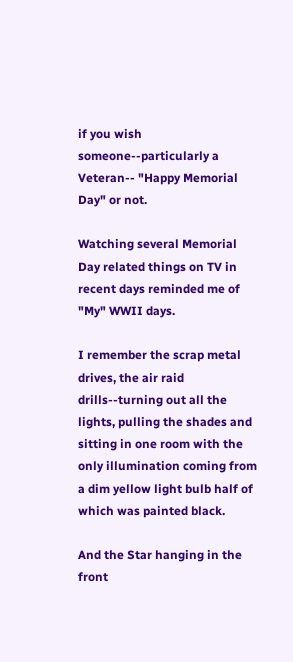if you wish someone--particularly a Veteran-- "Happy Memorial Day" or not.

Watching several Memorial Day related things on TV in recent days reminded me of "My" WWII days.

I remember the scrap metal drives, the air raid drills--turning out all the lights, pulling the shades and sitting in one room with the only illumination coming from a dim yellow light bulb half of which was painted black.

And the Star hanging in the front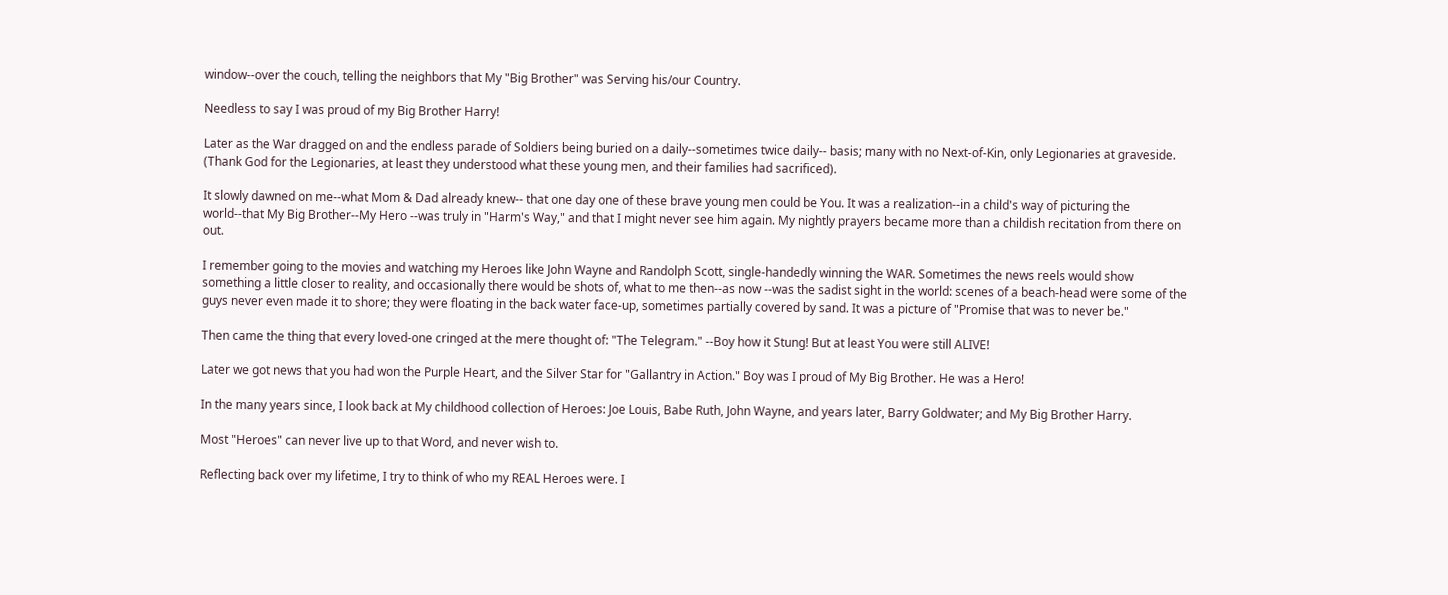window--over the couch, telling the neighbors that My "Big Brother" was Serving his/our Country.

Needless to say I was proud of my Big Brother Harry!

Later as the War dragged on and the endless parade of Soldiers being buried on a daily--sometimes twice daily-- basis; many with no Next-of-Kin, only Legionaries at graveside. (Thank God for the Legionaries, at least they understood what these young men, and their families had sacrificed).

It slowly dawned on me--what Mom & Dad already knew-- that one day one of these brave young men could be You. It was a realization--in a child's way of picturing the world--that My Big Brother--My Hero --was truly in "Harm's Way," and that I might never see him again. My nightly prayers became more than a childish recitation from there on out.

I remember going to the movies and watching my Heroes like John Wayne and Randolph Scott, single-handedly winning the WAR. Sometimes the news reels would show something a little closer to reality, and occasionally there would be shots of, what to me then--as now --was the sadist sight in the world: scenes of a beach-head were some of the guys never even made it to shore; they were floating in the back water face-up, sometimes partially covered by sand. It was a picture of "Promise that was to never be."

Then came the thing that every loved-one cringed at the mere thought of: "The Telegram." --Boy how it Stung! But at least You were still ALIVE!

Later we got news that you had won the Purple Heart, and the Silver Star for "Gallantry in Action." Boy was I proud of My Big Brother. He was a Hero!

In the many years since, I look back at My childhood collection of Heroes: Joe Louis, Babe Ruth, John Wayne, and years later, Barry Goldwater; and My Big Brother Harry.

Most "Heroes" can never live up to that Word, and never wish to.

Reflecting back over my lifetime, I try to think of who my REAL Heroes were. I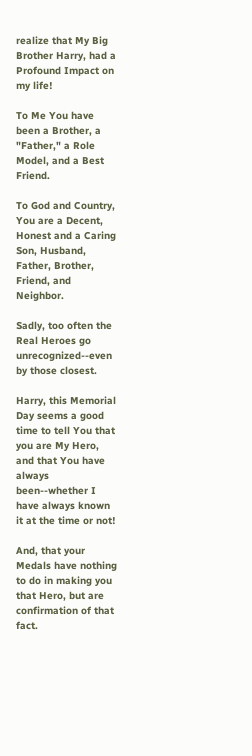realize that My Big Brother Harry, had a Profound Impact on my life!

To Me You have been a Brother, a "Father," a Role Model, and a Best Friend.

To God and Country, You are a Decent, Honest and a Caring Son, Husband, Father, Brother, Friend, and Neighbor.

Sadly, too often the Real Heroes go unrecognized--even by those closest.

Harry, this Memorial Day seems a good time to tell You that you are My Hero, and that You have always been--whether I have always known it at the time or not!

And, that your Medals have nothing to do in making you that Hero, but are confirmation of that fact.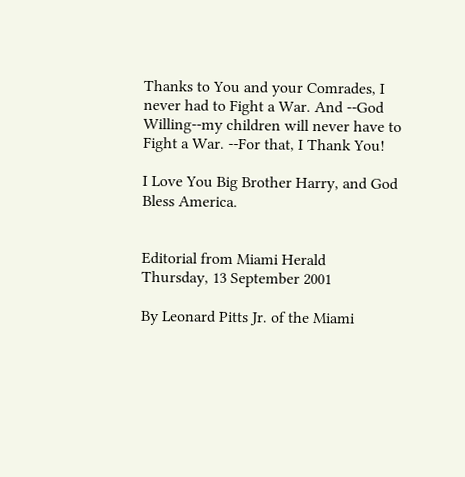Thanks to You and your Comrades, I never had to Fight a War. And --God Willing--my children will never have to Fight a War. --For that, I Thank You!

I Love You Big Brother Harry, and God Bless America.


Editorial from Miami Herald
Thursday, 13 September 2001

By Leonard Pitts Jr. of the Miami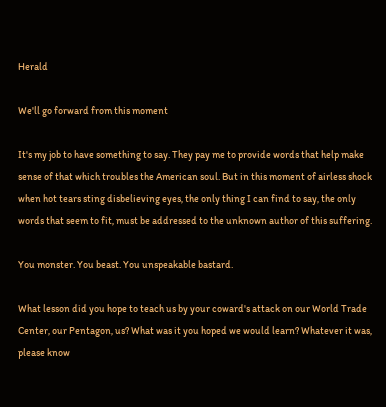Herald

We'll go forward from this moment

It's my job to have something to say. They pay me to provide words that help make sense of that which troubles the American soul. But in this moment of airless shock when hot tears sting disbelieving eyes, the only thing I can find to say, the only words that seem to fit, must be addressed to the unknown author of this suffering.

You monster. You beast. You unspeakable bastard.

What lesson did you hope to teach us by your coward's attack on our World Trade Center, our Pentagon, us? What was it you hoped we would learn? Whatever it was, please know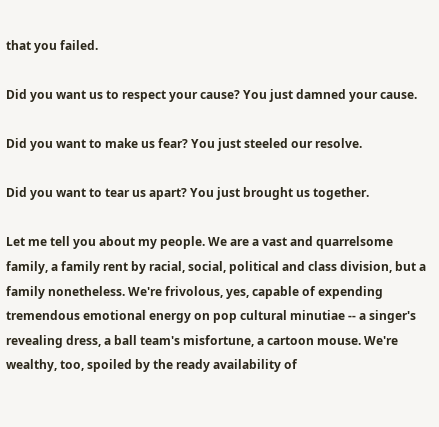that you failed.

Did you want us to respect your cause? You just damned your cause.

Did you want to make us fear? You just steeled our resolve.

Did you want to tear us apart? You just brought us together.

Let me tell you about my people. We are a vast and quarrelsome family, a family rent by racial, social, political and class division, but a family nonetheless. We're frivolous, yes, capable of expending tremendous emotional energy on pop cultural minutiae -- a singer's revealing dress, a ball team's misfortune, a cartoon mouse. We're wealthy, too, spoiled by the ready availability of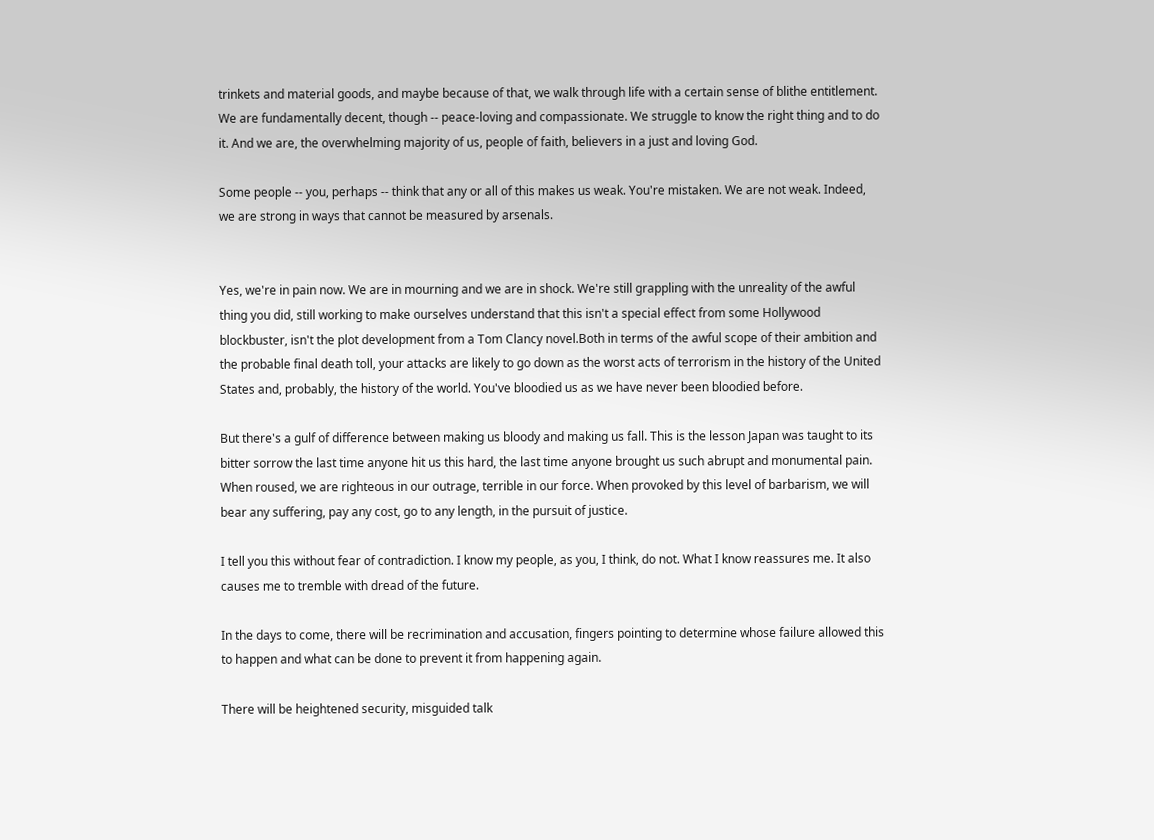trinkets and material goods, and maybe because of that, we walk through life with a certain sense of blithe entitlement. We are fundamentally decent, though -- peace-loving and compassionate. We struggle to know the right thing and to do it. And we are, the overwhelming majority of us, people of faith, believers in a just and loving God.

Some people -- you, perhaps -- think that any or all of this makes us weak. You're mistaken. We are not weak. Indeed, we are strong in ways that cannot be measured by arsenals.


Yes, we're in pain now. We are in mourning and we are in shock. We're still grappling with the unreality of the awful thing you did, still working to make ourselves understand that this isn't a special effect from some Hollywood blockbuster, isn't the plot development from a Tom Clancy novel.Both in terms of the awful scope of their ambition and the probable final death toll, your attacks are likely to go down as the worst acts of terrorism in the history of the United States and, probably, the history of the world. You've bloodied us as we have never been bloodied before.

But there's a gulf of difference between making us bloody and making us fall. This is the lesson Japan was taught to its bitter sorrow the last time anyone hit us this hard, the last time anyone brought us such abrupt and monumental pain. When roused, we are righteous in our outrage, terrible in our force. When provoked by this level of barbarism, we will bear any suffering, pay any cost, go to any length, in the pursuit of justice.

I tell you this without fear of contradiction. I know my people, as you, I think, do not. What I know reassures me. It also causes me to tremble with dread of the future.

In the days to come, there will be recrimination and accusation, fingers pointing to determine whose failure allowed this to happen and what can be done to prevent it from happening again.

There will be heightened security, misguided talk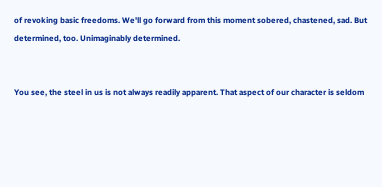of revoking basic freedoms. We'll go forward from this moment sobered, chastened, sad. But determined, too. Unimaginably determined.


You see, the steel in us is not always readily apparent. That aspect of our character is seldom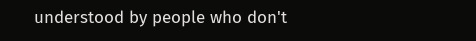understood by people who don't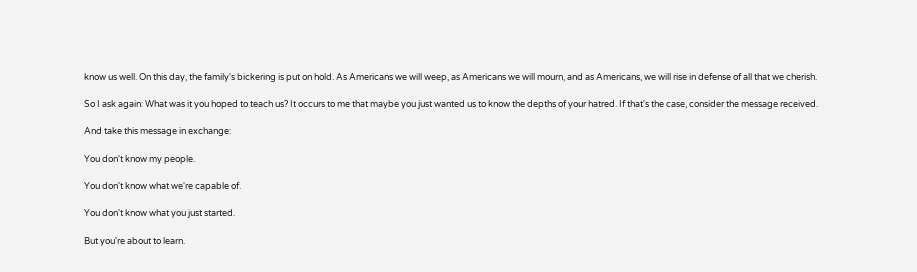know us well. On this day, the family's bickering is put on hold. As Americans we will weep, as Americans we will mourn, and as Americans, we will rise in defense of all that we cherish.

So I ask again: What was it you hoped to teach us? It occurs to me that maybe you just wanted us to know the depths of your hatred. If that's the case, consider the message received.

And take this message in exchange:

You don't know my people.

You don't know what we're capable of.

You don't know what you just started.

But you're about to learn.